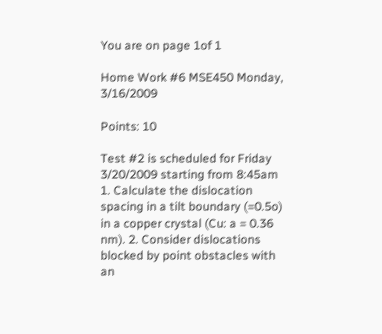You are on page 1of 1

Home Work #6 MSE450 Monday, 3/16/2009

Points: 10

Test #2 is scheduled for Friday 3/20/2009 starting from 8:45am 1. Calculate the dislocation spacing in a tilt boundary (=0.5o) in a copper crystal (Cu: a = 0.36 nm). 2. Consider dislocations blocked by point obstacles with an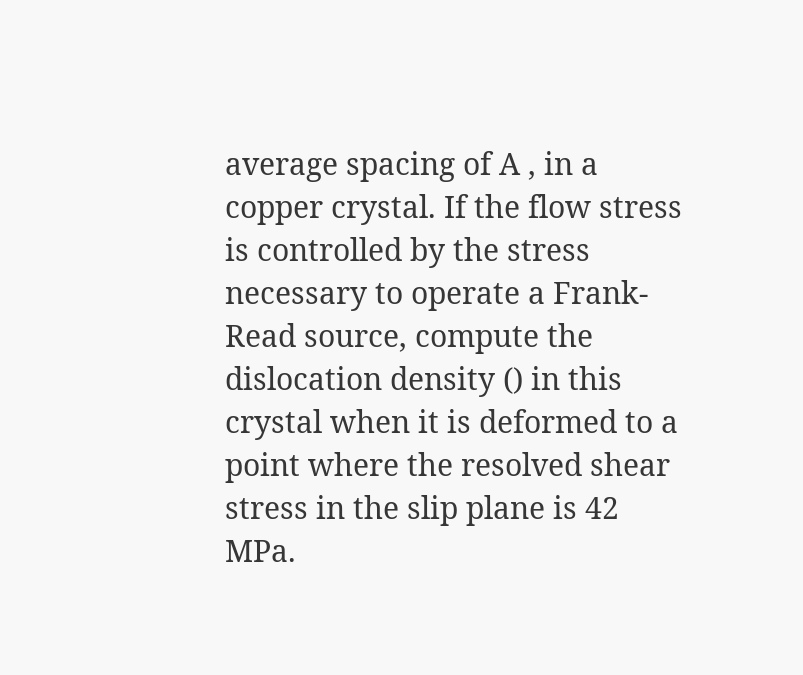average spacing of A , in a copper crystal. If the flow stress is controlled by the stress necessary to operate a Frank-Read source, compute the dislocation density () in this crystal when it is deformed to a point where the resolved shear stress in the slip plane is 42 MPa.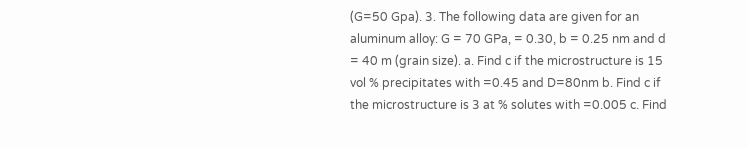(G=50 Gpa). 3. The following data are given for an aluminum alloy: G = 70 GPa, = 0.30, b = 0.25 nm and d = 40 m (grain size). a. Find c if the microstructure is 15 vol % precipitates with =0.45 and D=80nm b. Find c if the microstructure is 3 at % solutes with =0.005 c. Find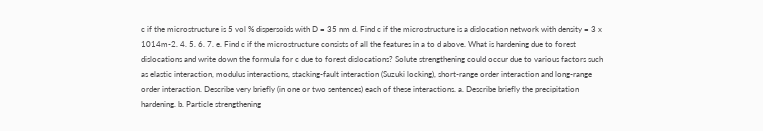c if the microstructure is 5 vol % dispersoids with D = 35 nm d. Find c if the microstructure is a dislocation network with density = 3 x 1014m-2. 4. 5. 6. 7. e. Find c if the microstructure consists of all the features in a to d above. What is hardening due to forest dislocations and write down the formula for c due to forest dislocations? Solute strengthening could occur due to various factors such as elastic interaction, modulus interactions, stacking-fault interaction (Suzuki locking), short-range order interaction and long-range order interaction. Describe very briefly (in one or two sentences) each of these interactions. a. Describe briefly the precipitation hardening. b. Particle strengthening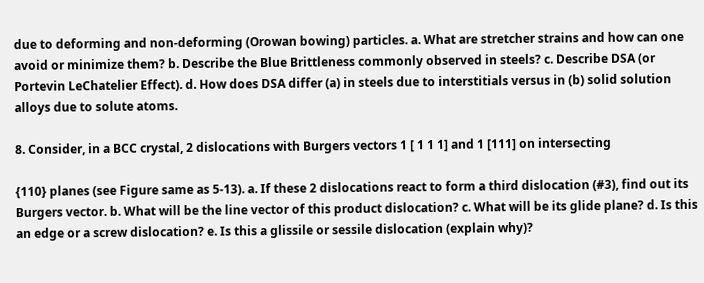due to deforming and non-deforming (Orowan bowing) particles. a. What are stretcher strains and how can one avoid or minimize them? b. Describe the Blue Brittleness commonly observed in steels? c. Describe DSA (or Portevin LeChatelier Effect). d. How does DSA differ (a) in steels due to interstitials versus in (b) solid solution alloys due to solute atoms.

8. Consider, in a BCC crystal, 2 dislocations with Burgers vectors 1 [ 1 1 1] and 1 [111] on intersecting

{110} planes (see Figure same as 5-13). a. If these 2 dislocations react to form a third dislocation (#3), find out its Burgers vector. b. What will be the line vector of this product dislocation? c. What will be its glide plane? d. Is this an edge or a screw dislocation? e. Is this a glissile or sessile dislocation (explain why)?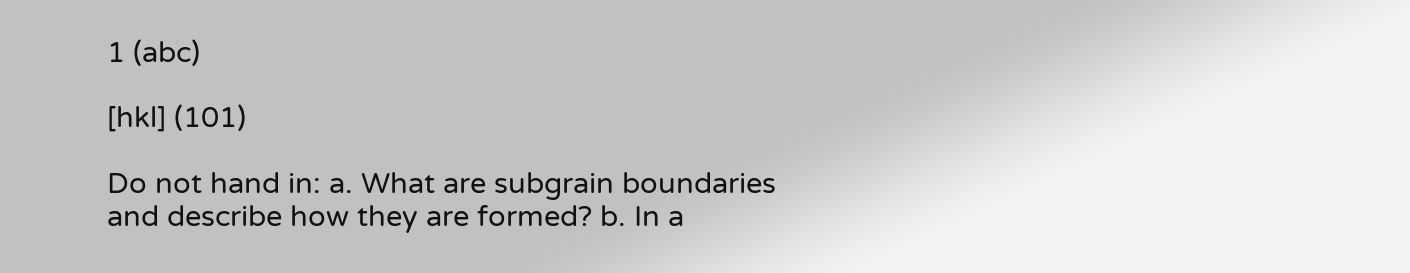1 (abc)

[hkl] (101)

Do not hand in: a. What are subgrain boundaries and describe how they are formed? b. In a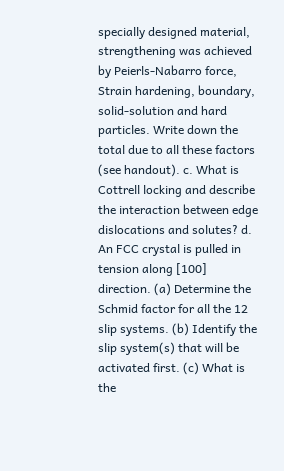specially designed material, strengthening was achieved by Peierls-Nabarro force, Strain hardening, boundary, solid-solution and hard particles. Write down the total due to all these factors (see handout). c. What is Cottrell locking and describe the interaction between edge dislocations and solutes? d. An FCC crystal is pulled in tension along [100] direction. (a) Determine the Schmid factor for all the 12 slip systems. (b) Identify the slip system(s) that will be activated first. (c) What is the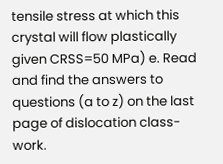tensile stress at which this crystal will flow plastically given CRSS=50 MPa) e. Read and find the answers to questions (a to z) on the last page of dislocation class-work.